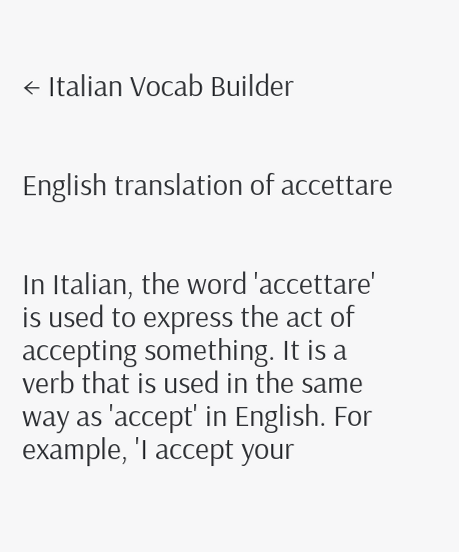← Italian Vocab Builder


English translation of accettare


In Italian, the word 'accettare' is used to express the act of accepting something. It is a verb that is used in the same way as 'accept' in English. For example, 'I accept your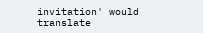invitation' would translate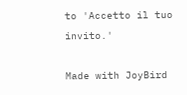to 'Accetto il tuo invito.'

Made with JoyBird